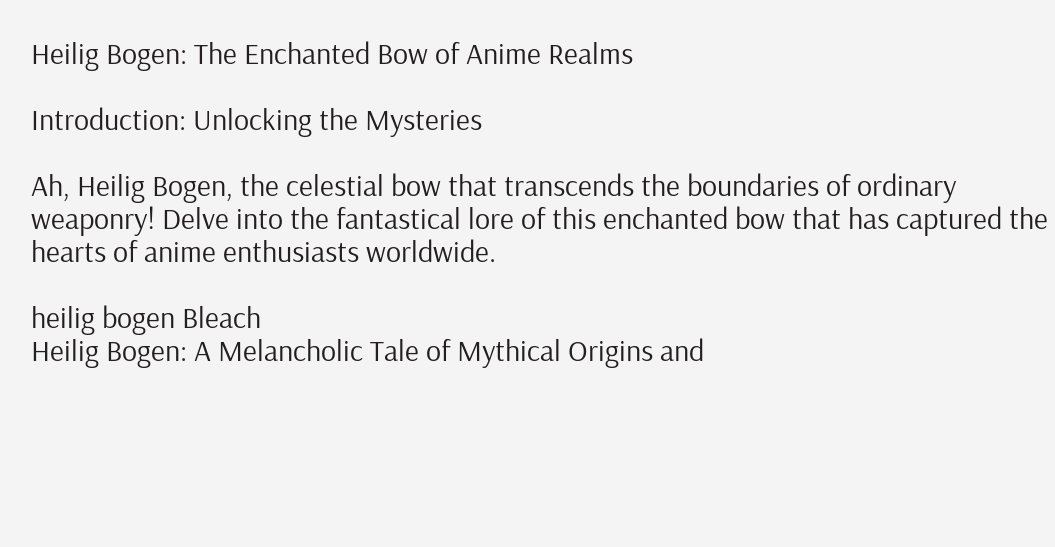Heilig Bogen: The Enchanted Bow of Anime Realms

Introduction: Unlocking the Mysteries

Ah, Heilig Bogen, the celestial bow that transcends the boundaries of ordinary weaponry! Delve into the fantastical lore of this enchanted bow that has captured the hearts of anime enthusiasts worldwide.

heilig bogen Bleach
Heilig Bogen: A Melancholic Tale of Mythical Origins and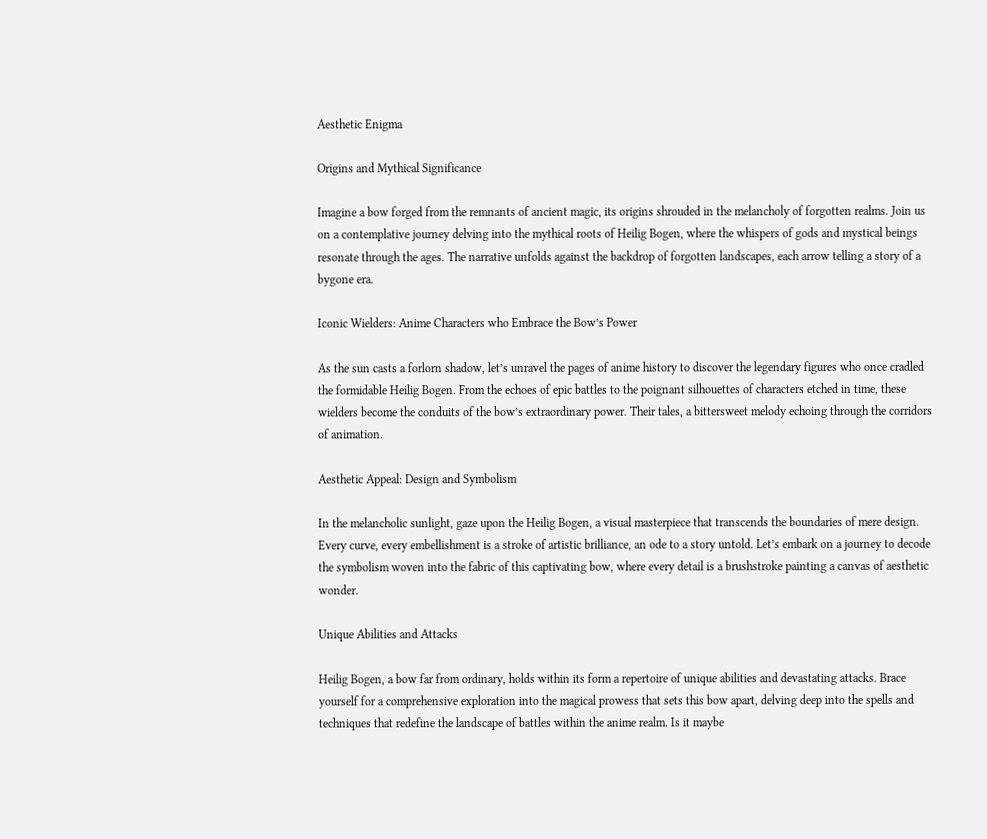Aesthetic Enigma

Origins and Mythical Significance

Imagine a bow forged from the remnants of ancient magic, its origins shrouded in the melancholy of forgotten realms. Join us on a contemplative journey delving into the mythical roots of Heilig Bogen, where the whispers of gods and mystical beings resonate through the ages. The narrative unfolds against the backdrop of forgotten landscapes, each arrow telling a story of a bygone era.

Iconic Wielders: Anime Characters who Embrace the Bow’s Power

As the sun casts a forlorn shadow, let’s unravel the pages of anime history to discover the legendary figures who once cradled the formidable Heilig Bogen. From the echoes of epic battles to the poignant silhouettes of characters etched in time, these wielders become the conduits of the bow’s extraordinary power. Their tales, a bittersweet melody echoing through the corridors of animation.

Aesthetic Appeal: Design and Symbolism

In the melancholic sunlight, gaze upon the Heilig Bogen, a visual masterpiece that transcends the boundaries of mere design. Every curve, every embellishment is a stroke of artistic brilliance, an ode to a story untold. Let’s embark on a journey to decode the symbolism woven into the fabric of this captivating bow, where every detail is a brushstroke painting a canvas of aesthetic wonder.

Unique Abilities and Attacks

Heilig Bogen, a bow far from ordinary, holds within its form a repertoire of unique abilities and devastating attacks. Brace yourself for a comprehensive exploration into the magical prowess that sets this bow apart, delving deep into the spells and techniques that redefine the landscape of battles within the anime realm. Is it maybe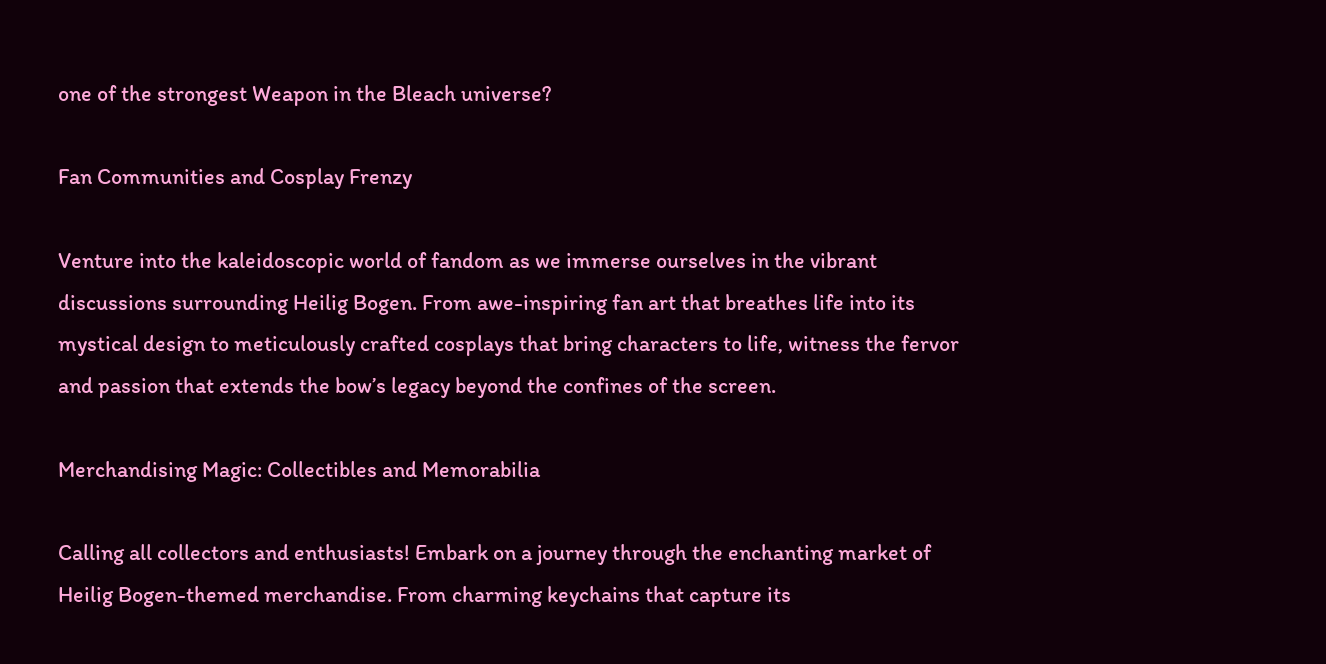one of the strongest Weapon in the Bleach universe?

Fan Communities and Cosplay Frenzy

Venture into the kaleidoscopic world of fandom as we immerse ourselves in the vibrant discussions surrounding Heilig Bogen. From awe-inspiring fan art that breathes life into its mystical design to meticulously crafted cosplays that bring characters to life, witness the fervor and passion that extends the bow’s legacy beyond the confines of the screen.

Merchandising Magic: Collectibles and Memorabilia

Calling all collectors and enthusiasts! Embark on a journey through the enchanting market of Heilig Bogen-themed merchandise. From charming keychains that capture its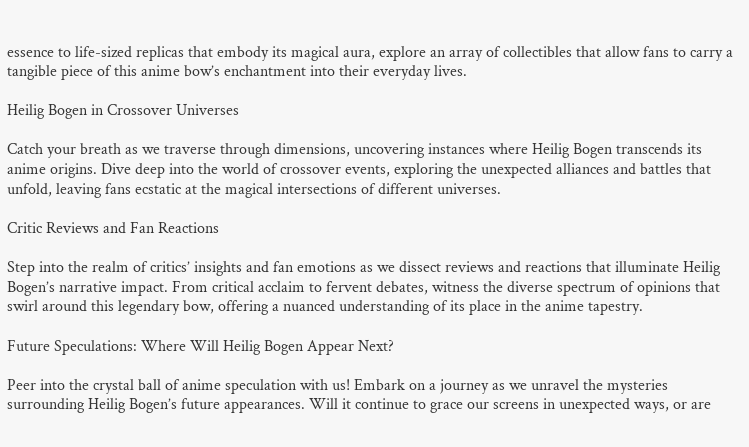essence to life-sized replicas that embody its magical aura, explore an array of collectibles that allow fans to carry a tangible piece of this anime bow’s enchantment into their everyday lives.

Heilig Bogen in Crossover Universes

Catch your breath as we traverse through dimensions, uncovering instances where Heilig Bogen transcends its anime origins. Dive deep into the world of crossover events, exploring the unexpected alliances and battles that unfold, leaving fans ecstatic at the magical intersections of different universes.

Critic Reviews and Fan Reactions

Step into the realm of critics’ insights and fan emotions as we dissect reviews and reactions that illuminate Heilig Bogen’s narrative impact. From critical acclaim to fervent debates, witness the diverse spectrum of opinions that swirl around this legendary bow, offering a nuanced understanding of its place in the anime tapestry.

Future Speculations: Where Will Heilig Bogen Appear Next?

Peer into the crystal ball of anime speculation with us! Embark on a journey as we unravel the mysteries surrounding Heilig Bogen’s future appearances. Will it continue to grace our screens in unexpected ways, or are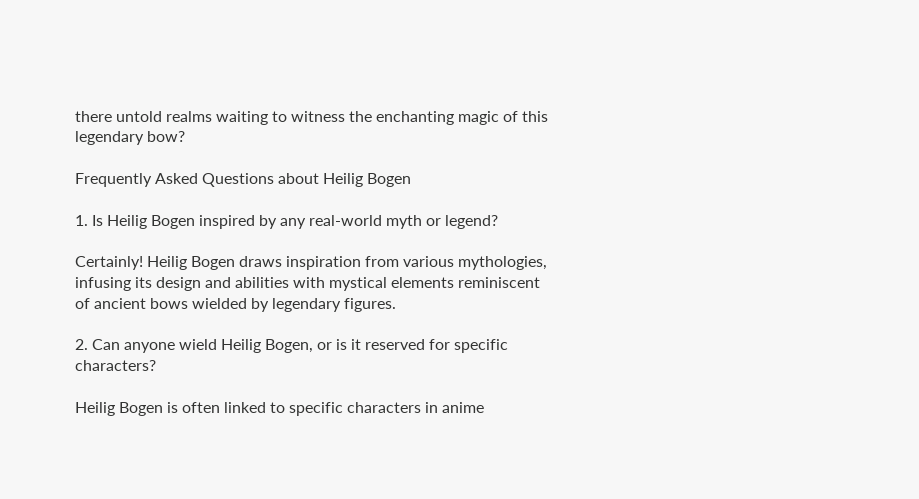there untold realms waiting to witness the enchanting magic of this legendary bow?

Frequently Asked Questions about Heilig Bogen

1. Is Heilig Bogen inspired by any real-world myth or legend?

Certainly! Heilig Bogen draws inspiration from various mythologies, infusing its design and abilities with mystical elements reminiscent of ancient bows wielded by legendary figures.

2. Can anyone wield Heilig Bogen, or is it reserved for specific characters?

Heilig Bogen is often linked to specific characters in anime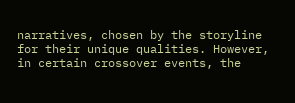narratives, chosen by the storyline for their unique qualities. However, in certain crossover events, the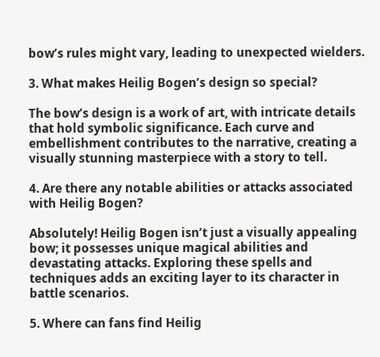bow’s rules might vary, leading to unexpected wielders.

3. What makes Heilig Bogen’s design so special?

The bow’s design is a work of art, with intricate details that hold symbolic significance. Each curve and embellishment contributes to the narrative, creating a visually stunning masterpiece with a story to tell.

4. Are there any notable abilities or attacks associated with Heilig Bogen?

Absolutely! Heilig Bogen isn’t just a visually appealing bow; it possesses unique magical abilities and devastating attacks. Exploring these spells and techniques adds an exciting layer to its character in battle scenarios.

5. Where can fans find Heilig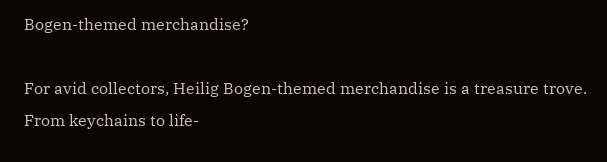Bogen-themed merchandise?

For avid collectors, Heilig Bogen-themed merchandise is a treasure trove. From keychains to life-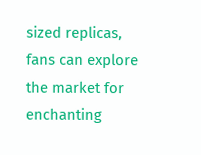sized replicas, fans can explore the market for enchanting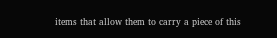items that allow them to carry a piece of this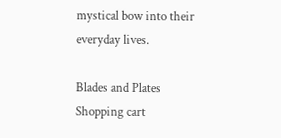mystical bow into their everyday lives.

Blades and Plates
Shopping cart